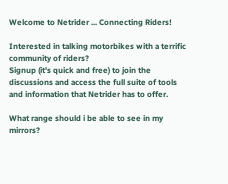Welcome to Netrider ... Connecting Riders!

Interested in talking motorbikes with a terrific community of riders?
Signup (it's quick and free) to join the discussions and access the full suite of tools and information that Netrider has to offer.

What range should i be able to see in my mirrors?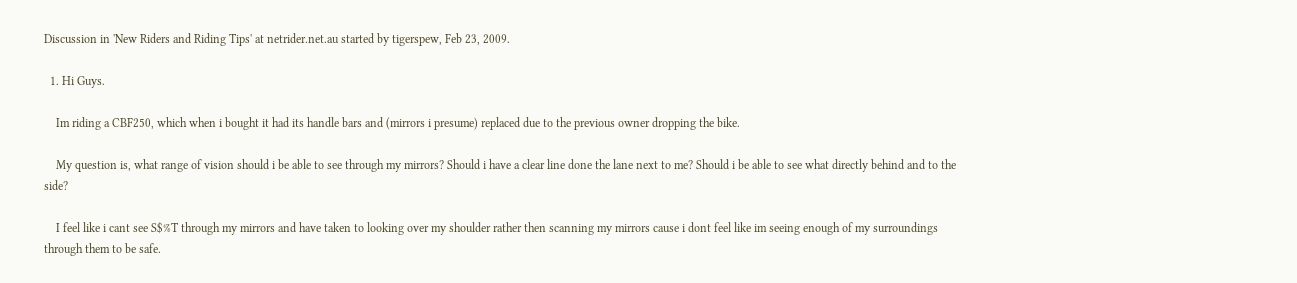Discussion in 'New Riders and Riding Tips' at netrider.net.au started by tigerspew, Feb 23, 2009.

  1. Hi Guys.

    Im riding a CBF250, which when i bought it had its handle bars and (mirrors i presume) replaced due to the previous owner dropping the bike.

    My question is, what range of vision should i be able to see through my mirrors? Should i have a clear line done the lane next to me? Should i be able to see what directly behind and to the side?

    I feel like i cant see S$%T through my mirrors and have taken to looking over my shoulder rather then scanning my mirrors cause i dont feel like im seeing enough of my surroundings through them to be safe.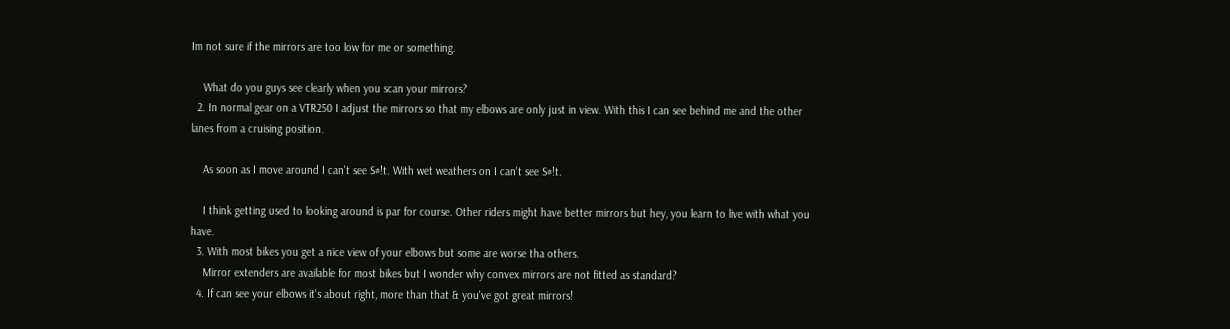Im not sure if the mirrors are too low for me or something.

    What do you guys see clearly when you scan your mirrors?
  2. In normal gear on a VTR250 I adjust the mirrors so that my elbows are only just in view. With this I can see behind me and the other lanes from a cruising position.

    As soon as I move around I can't see S#!t. With wet weathers on I can't see S#!t.

    I think getting used to looking around is par for course. Other riders might have better mirrors but hey, you learn to live with what you have.
  3. With most bikes you get a nice view of your elbows but some are worse tha others.
    Mirror extenders are available for most bikes but I wonder why convex mirrors are not fitted as standard?
  4. If can see your elbows it's about right, more than that & you've got great mirrors!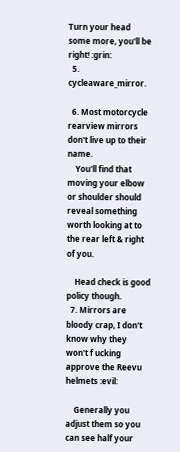Turn your head some more, you'll be right! :grin:
  5. cycleaware_mirror.

  6. Most motorcycle rearview mirrors don't live up to their name.
    You'll find that moving your elbow or shoulder should reveal something worth looking at to the rear left & right of you.

    Head check is good policy though.
  7. Mirrors are bloody crap, I don't know why they won't f ucking approve the Reevu helmets :evil:

    Generally you adjust them so you can see half your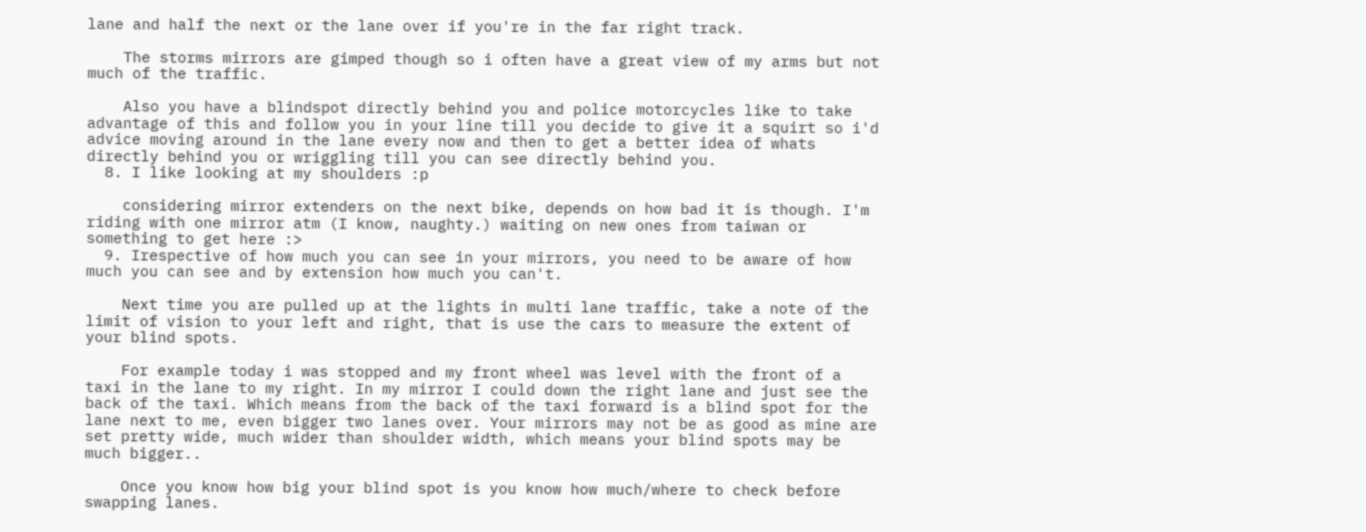lane and half the next or the lane over if you're in the far right track.

    The storms mirrors are gimped though so i often have a great view of my arms but not much of the traffic.

    Also you have a blindspot directly behind you and police motorcycles like to take advantage of this and follow you in your line till you decide to give it a squirt so i'd advice moving around in the lane every now and then to get a better idea of whats directly behind you or wriggling till you can see directly behind you.
  8. I like looking at my shoulders :p

    considering mirror extenders on the next bike, depends on how bad it is though. I'm riding with one mirror atm (I know, naughty.) waiting on new ones from taiwan or something to get here :>
  9. Irespective of how much you can see in your mirrors, you need to be aware of how much you can see and by extension how much you can't.

    Next time you are pulled up at the lights in multi lane traffic, take a note of the limit of vision to your left and right, that is use the cars to measure the extent of your blind spots.

    For example today i was stopped and my front wheel was level with the front of a taxi in the lane to my right. In my mirror I could down the right lane and just see the back of the taxi. Which means from the back of the taxi forward is a blind spot for the lane next to me, even bigger two lanes over. Your mirrors may not be as good as mine are set pretty wide, much wider than shoulder width, which means your blind spots may be much bigger..

    Once you know how big your blind spot is you know how much/where to check before swapping lanes.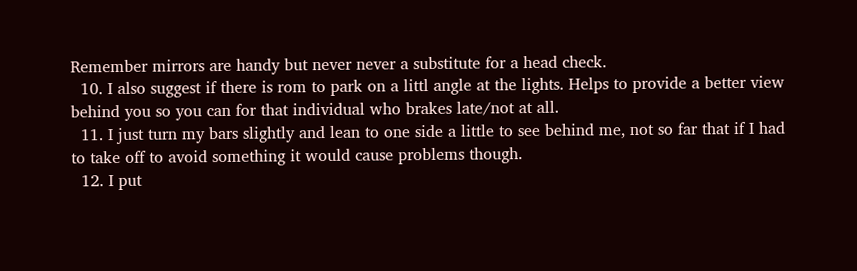Remember mirrors are handy but never never a substitute for a head check.
  10. I also suggest if there is rom to park on a littl angle at the lights. Helps to provide a better view behind you so you can for that individual who brakes late/not at all.
  11. I just turn my bars slightly and lean to one side a little to see behind me, not so far that if I had to take off to avoid something it would cause problems though.
  12. I put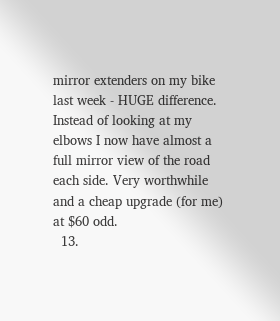mirror extenders on my bike last week - HUGE difference. Instead of looking at my elbows I now have almost a full mirror view of the road each side. Very worthwhile and a cheap upgrade (for me) at $60 odd.
  13.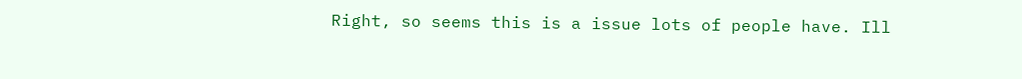Right, so seems this is a issue lots of people have. Ill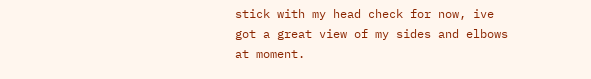stick with my head check for now, ive got a great view of my sides and elbows at moment.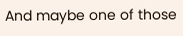And maybe one of those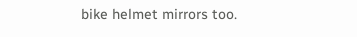bike helmet mirrors too.